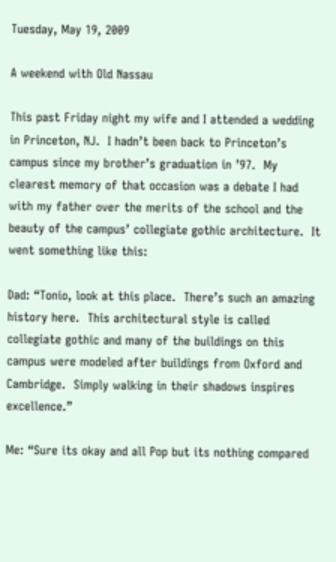Tuesday, May 19, 2009

A weekend with Old Nassau

This past Friday night my wife and I attended a wedding in Princeton, NJ.  I hadn’t been back to Princeton’s campus since my brother’s graduation in ’97.  My clearest memory of that occasion was a debate I had with my father over the merits of the school and the beauty of the campus’ collegiate gothic architecture.  It went something like this:

Dad: “Tonio, look at this place.  There’s such an amazing history here.  This architectural style is called collegiate gothic and many of the buildings on this campus were modeled after buildings from Oxford and Cambridge.  Simply walking in their shadows inspires excellence.”

Me: “Sure its okay and all Pop but its nothing compared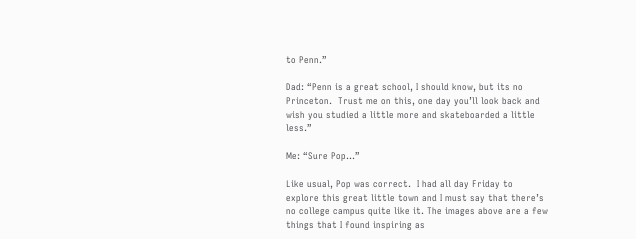to Penn.”

Dad: “Penn is a great school, I should know, but its no Princeton.  Trust me on this, one day you’ll look back and wish you studied a little more and skateboarded a little less.”

Me: “Sure Pop…”

Like usual, Pop was correct.  I had all day Friday to explore this great little town and I must say that there’s no college campus quite like it. The images above are a few things that I found inspiring as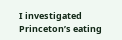I investigated Princeton’s eating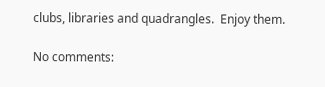clubs, libraries and quadrangles.  Enjoy them.

No comments: